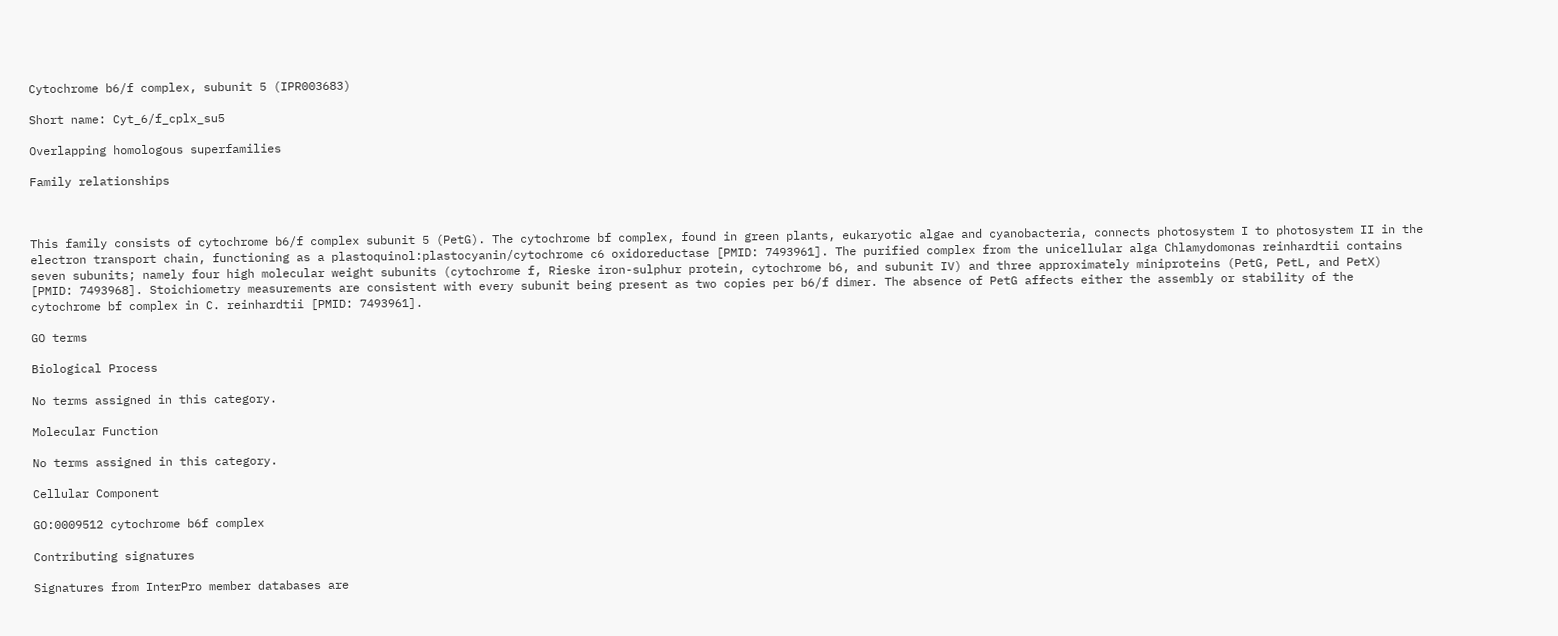Cytochrome b6/f complex, subunit 5 (IPR003683)

Short name: Cyt_6/f_cplx_su5

Overlapping homologous superfamilies

Family relationships



This family consists of cytochrome b6/f complex subunit 5 (PetG). The cytochrome bf complex, found in green plants, eukaryotic algae and cyanobacteria, connects photosystem I to photosystem II in the electron transport chain, functioning as a plastoquinol:plastocyanin/cytochrome c6 oxidoreductase [PMID: 7493961]. The purified complex from the unicellular alga Chlamydomonas reinhardtii contains seven subunits; namely four high molecular weight subunits (cytochrome f, Rieske iron-sulphur protein, cytochrome b6, and subunit IV) and three approximately miniproteins (PetG, PetL, and PetX) [PMID: 7493968]. Stoichiometry measurements are consistent with every subunit being present as two copies per b6/f dimer. The absence of PetG affects either the assembly or stability of the cytochrome bf complex in C. reinhardtii [PMID: 7493961].

GO terms

Biological Process

No terms assigned in this category.

Molecular Function

No terms assigned in this category.

Cellular Component

GO:0009512 cytochrome b6f complex

Contributing signatures

Signatures from InterPro member databases are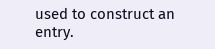used to construct an entry.